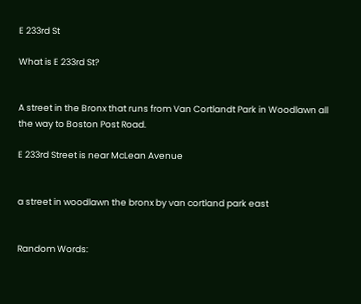E 233rd St

What is E 233rd St?


A street in the Bronx that runs from Van Cortlandt Park in Woodlawn all the way to Boston Post Road.

E 233rd Street is near McLean Avenue


a street in woodlawn the bronx by van cortland park east


Random Words: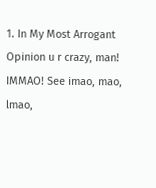1. In My Most Arrogant Opinion u r crazy, man! IMMAO! See imao, mao, lmao,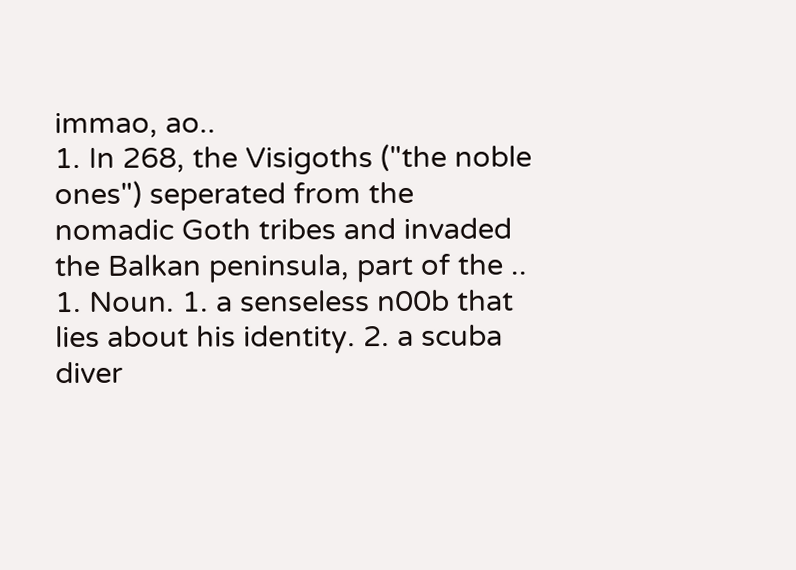immao, ao..
1. In 268, the Visigoths ("the noble ones") seperated from the nomadic Goth tribes and invaded the Balkan peninsula, part of the ..
1. Noun. 1. a senseless n00b that lies about his identity. 2. a scuba diver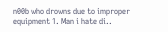n00b who drowns due to improper equipment 1. Man i hate di..